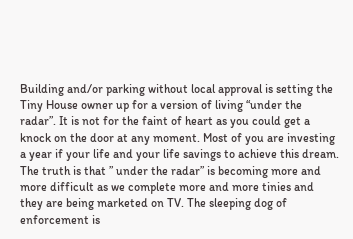Building and/or parking without local approval is setting the Tiny House owner up for a version of living “under the radar”. It is not for the faint of heart as you could get a knock on the door at any moment. Most of you are investing a year if your life and your life savings to achieve this dream. The truth is that ” under the radar” is becoming more and more difficult as we complete more and more tinies and they are being marketed on TV. The sleeping dog of enforcement is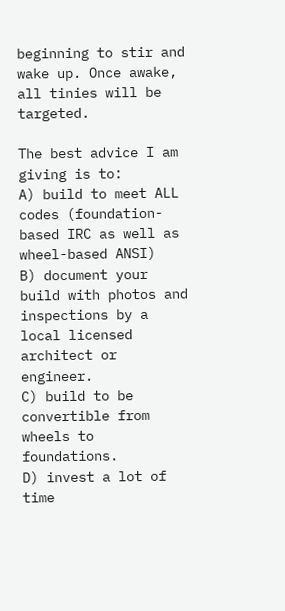beginning to stir and wake up. Once awake, all tinies will be targeted.

The best advice I am giving is to:
A) build to meet ALL codes (foundation-based IRC as well as wheel-based ANSI)
B) document your build with photos and inspections by a local licensed architect or engineer.
C) build to be convertible from wheels to foundations.
D) invest a lot of time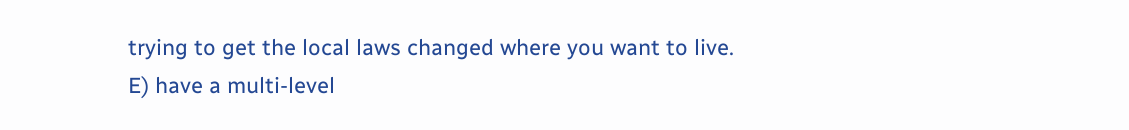trying to get the local laws changed where you want to live.
E) have a multi-level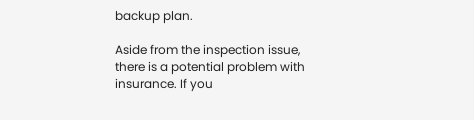backup plan.

Aside from the inspection issue, there is a potential problem with insurance. If you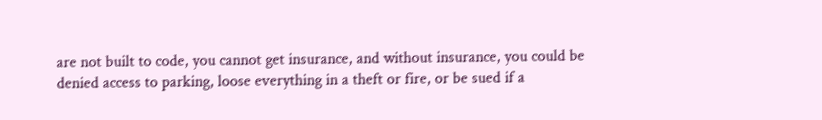are not built to code, you cannot get insurance, and without insurance, you could be denied access to parking, loose everything in a theft or fire, or be sued if a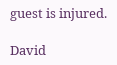guest is injured.

David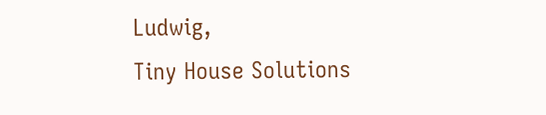Ludwig,
Tiny House Solutions